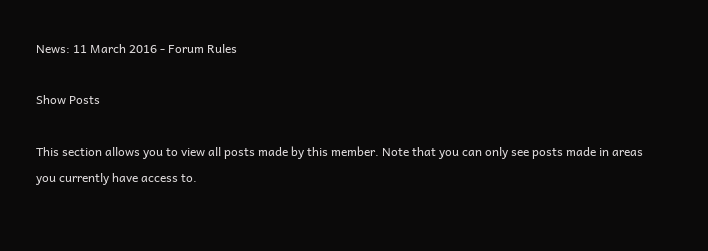News: 11 March 2016 - Forum Rules

Show Posts

This section allows you to view all posts made by this member. Note that you can only see posts made in areas you currently have access to.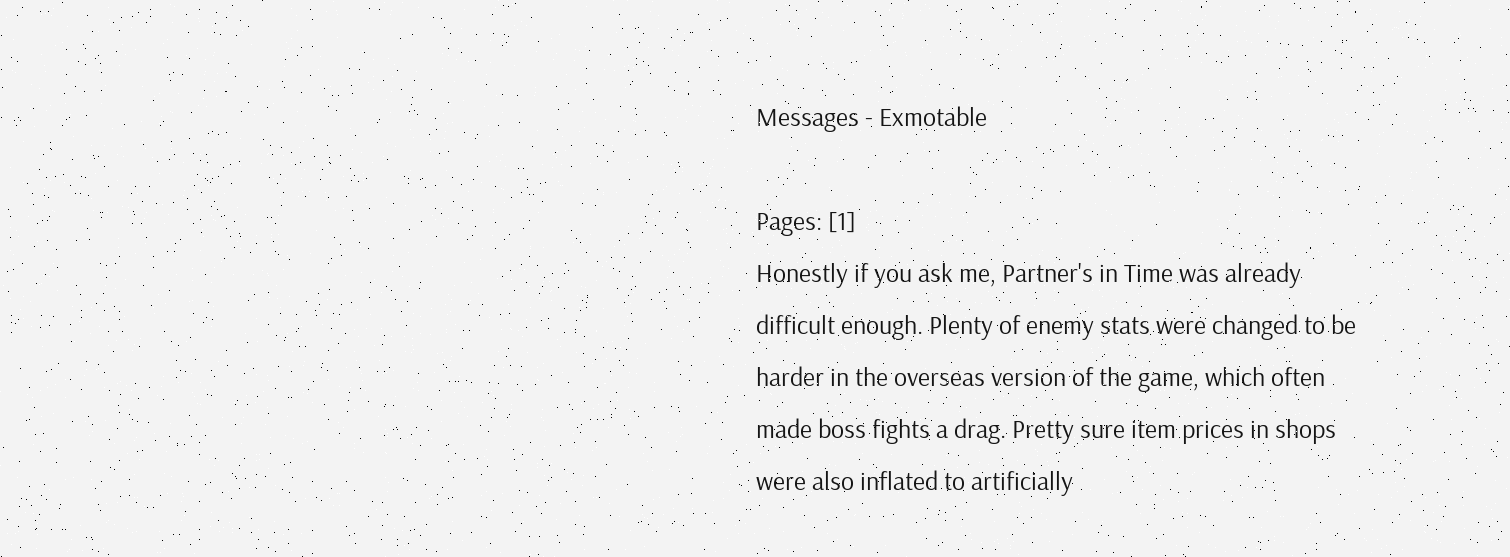Messages - Exmotable

Pages: [1]
Honestly if you ask me, Partner's in Time was already difficult enough. Plenty of enemy stats were changed to be harder in the overseas version of the game, which often made boss fights a drag. Pretty sure item prices in shops were also inflated to artificially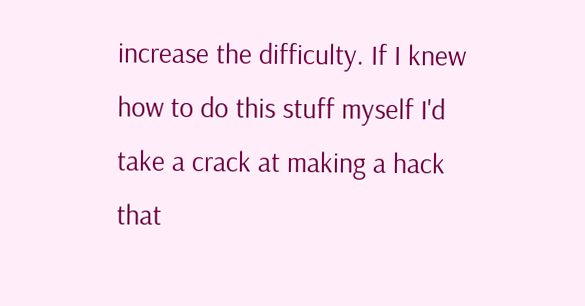increase the difficulty. If I knew how to do this stuff myself I'd take a crack at making a hack that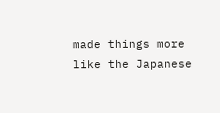made things more like the Japanese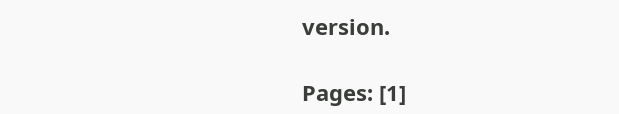version.

Pages: [1]